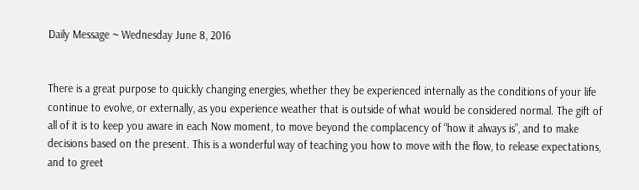Daily Message ~ Wednesday June 8, 2016


There is a great purpose to quickly changing energies, whether they be experienced internally as the conditions of your life continue to evolve, or externally, as you experience weather that is outside of what would be considered normal. The gift of all of it is to keep you aware in each Now moment, to move beyond the complacency of “how it always is”, and to make decisions based on the present. This is a wonderful way of teaching you how to move with the flow, to release expectations, and to greet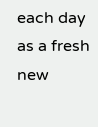each day as a fresh new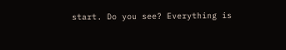start. Do you see? Everything is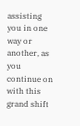assisting you in one way or another, as you continue on with this grand shift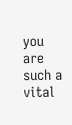you are such a vital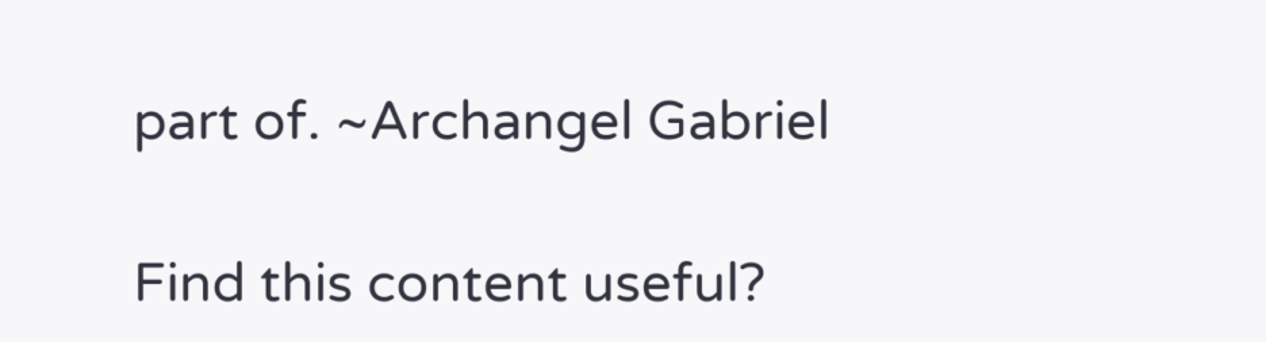part of. ~Archangel Gabriel

Find this content useful?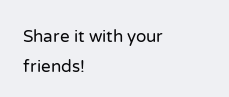Share it with your friends!